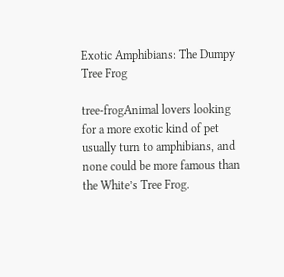Exotic Amphibians: The Dumpy Tree Frog

tree-frogAnimal lovers looking for a more exotic kind of pet usually turn to amphibians, and none could be more famous than the White’s Tree Frog.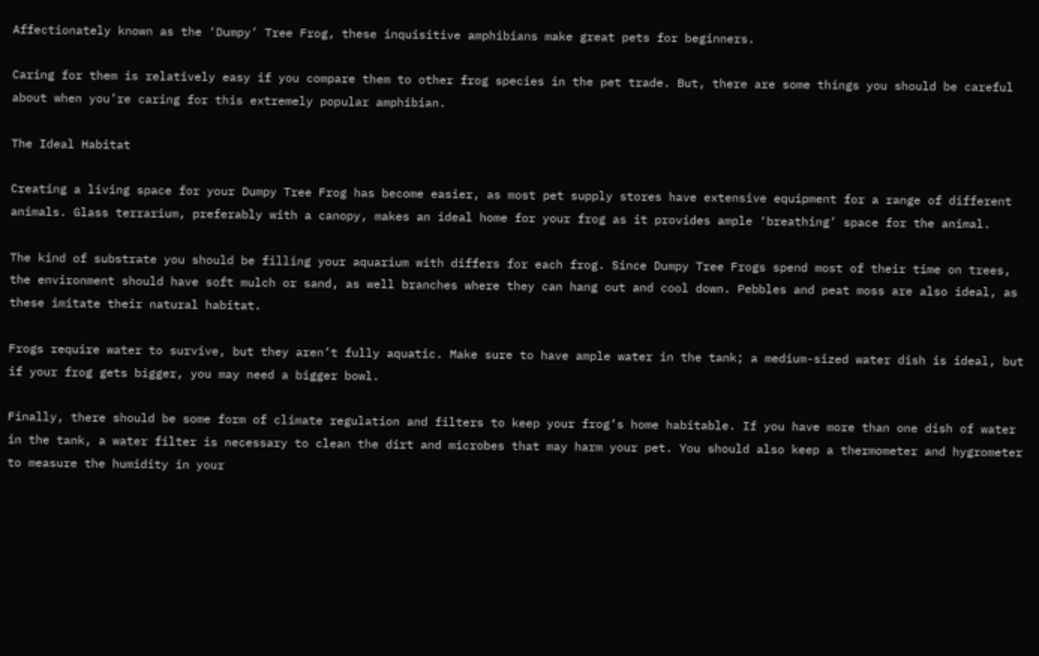Affectionately known as the ‘Dumpy’ Tree Frog, these inquisitive amphibians make great pets for beginners.

Caring for them is relatively easy if you compare them to other frog species in the pet trade. But, there are some things you should be careful about when you’re caring for this extremely popular amphibian.

The Ideal Habitat

Creating a living space for your Dumpy Tree Frog has become easier, as most pet supply stores have extensive equipment for a range of different animals. Glass terrarium, preferably with a canopy, makes an ideal home for your frog as it provides ample ‘breathing’ space for the animal.

The kind of substrate you should be filling your aquarium with differs for each frog. Since Dumpy Tree Frogs spend most of their time on trees, the environment should have soft mulch or sand, as well branches where they can hang out and cool down. Pebbles and peat moss are also ideal, as these imitate their natural habitat.

Frogs require water to survive, but they aren’t fully aquatic. Make sure to have ample water in the tank; a medium-sized water dish is ideal, but if your frog gets bigger, you may need a bigger bowl.

Finally, there should be some form of climate regulation and filters to keep your frog’s home habitable. If you have more than one dish of water in the tank, a water filter is necessary to clean the dirt and microbes that may harm your pet. You should also keep a thermometer and hygrometer to measure the humidity in your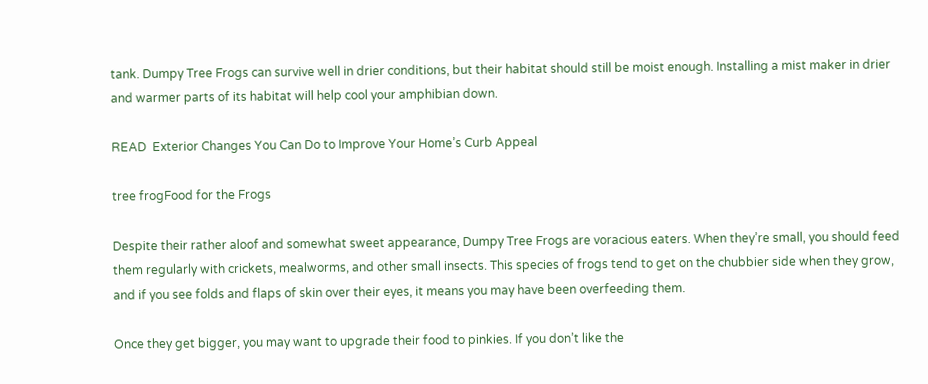tank. Dumpy Tree Frogs can survive well in drier conditions, but their habitat should still be moist enough. Installing a mist maker in drier and warmer parts of its habitat will help cool your amphibian down.

READ  Exterior Changes You Can Do to Improve Your Home’s Curb Appeal

tree frogFood for the Frogs

Despite their rather aloof and somewhat sweet appearance, Dumpy Tree Frogs are voracious eaters. When they’re small, you should feed them regularly with crickets, mealworms, and other small insects. This species of frogs tend to get on the chubbier side when they grow, and if you see folds and flaps of skin over their eyes, it means you may have been overfeeding them.

Once they get bigger, you may want to upgrade their food to pinkies. If you don’t like the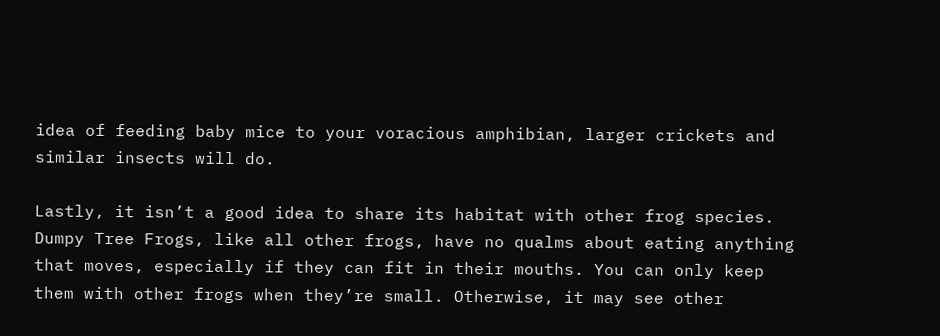idea of feeding baby mice to your voracious amphibian, larger crickets and similar insects will do.

Lastly, it isn’t a good idea to share its habitat with other frog species. Dumpy Tree Frogs, like all other frogs, have no qualms about eating anything that moves, especially if they can fit in their mouths. You can only keep them with other frogs when they’re small. Otherwise, it may see other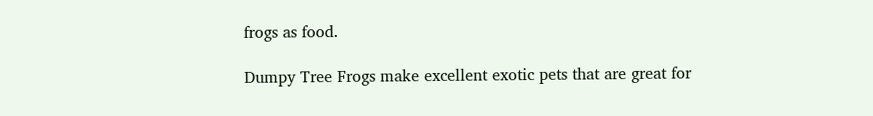frogs as food.

Dumpy Tree Frogs make excellent exotic pets that are great for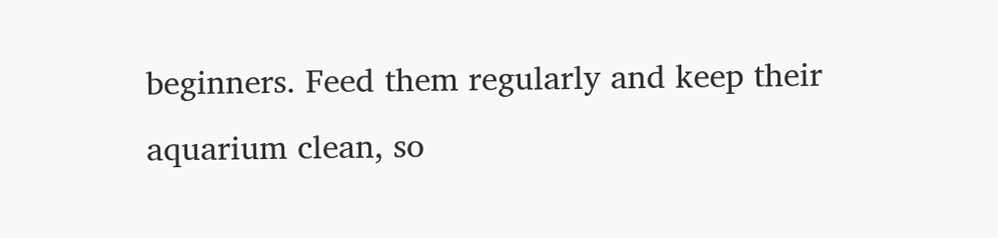beginners. Feed them regularly and keep their aquarium clean, so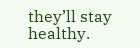they’ll stay healthy.